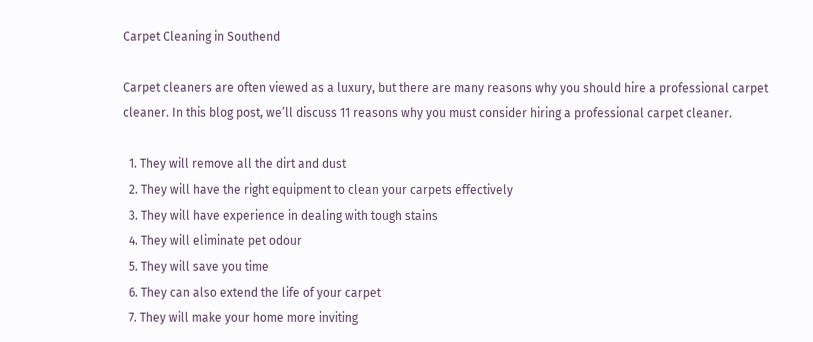Carpet Cleaning in Southend

Carpet cleaners are often viewed as a luxury, but there are many reasons why you should hire a professional carpet cleaner. In this blog post, we’ll discuss 11 reasons why you must consider hiring a professional carpet cleaner.

  1. They will remove all the dirt and dust
  2. They will have the right equipment to clean your carpets effectively
  3. They will have experience in dealing with tough stains
  4. They will eliminate pet odour
  5. They will save you time
  6. They can also extend the life of your carpet
  7. They will make your home more inviting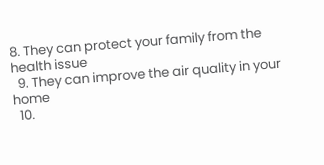8. They can protect your family from the health issue
  9. They can improve the air quality in your home
  10.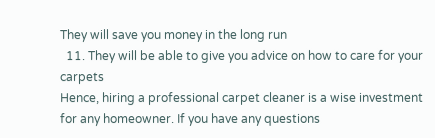They will save you money in the long run
  11. They will be able to give you advice on how to care for your carpets
Hence, hiring a professional carpet cleaner is a wise investment for any homeowner. If you have any questions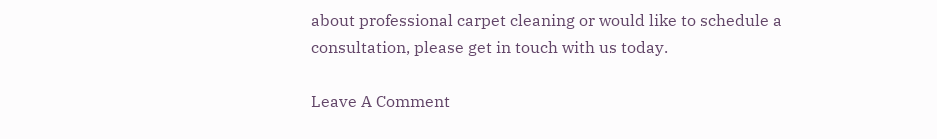about professional carpet cleaning or would like to schedule a consultation, please get in touch with us today.

Leave A Comment